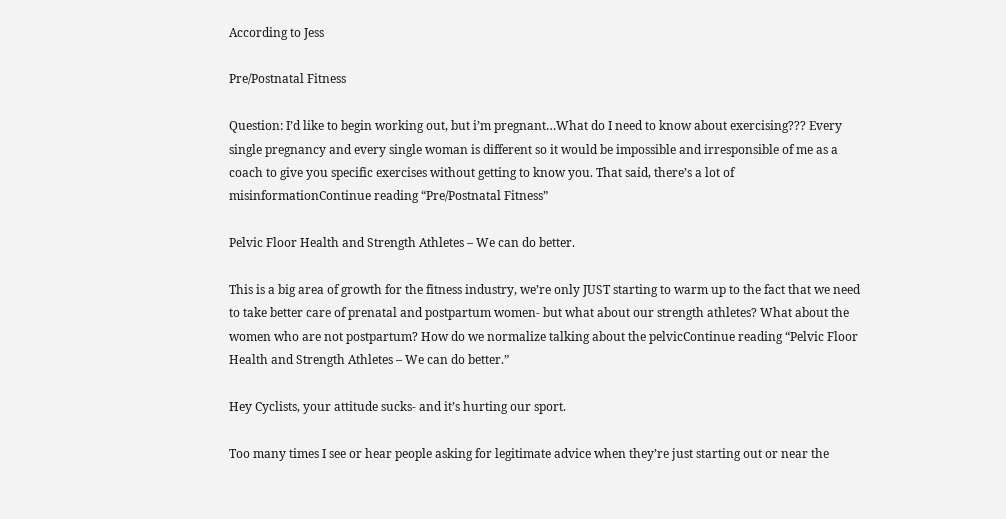According to Jess

Pre/Postnatal Fitness

Question: I’d like to begin working out, but i’m pregnant…What do I need to know about exercising??? Every single pregnancy and every single woman is different so it would be impossible and irresponsible of me as a coach to give you specific exercises without getting to know you. That said, there’s a lot of misinformationContinue reading “Pre/Postnatal Fitness”

Pelvic Floor Health and Strength Athletes – We can do better.

This is a big area of growth for the fitness industry, we’re only JUST starting to warm up to the fact that we need to take better care of prenatal and postpartum women- but what about our strength athletes? What about the women who are not postpartum? How do we normalize talking about the pelvicContinue reading “Pelvic Floor Health and Strength Athletes – We can do better.”

Hey Cyclists, your attitude sucks- and it’s hurting our sport.

Too many times I see or hear people asking for legitimate advice when they’re just starting out or near the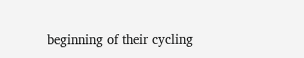beginning of their cycling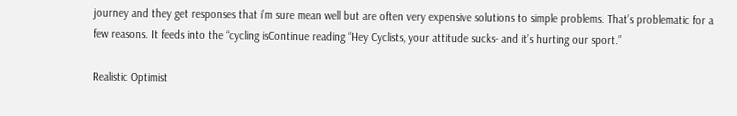journey and they get responses that i’m sure mean well but are often very expensive solutions to simple problems. That’s problematic for a few reasons. It feeds into the “cycling isContinue reading “Hey Cyclists, your attitude sucks- and it’s hurting our sport.”

Realistic Optimist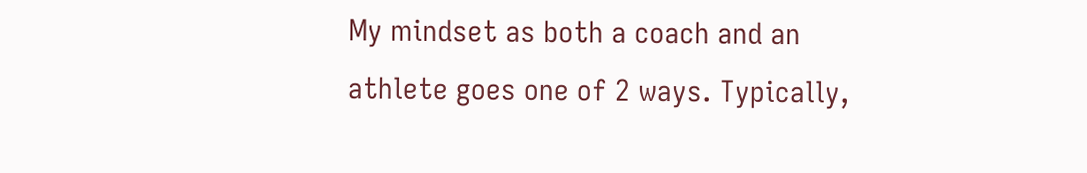My mindset as both a coach and an athlete goes one of 2 ways. Typically,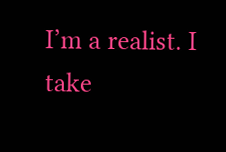I’m a realist. I take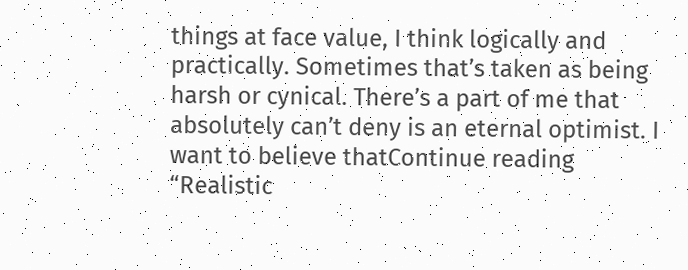things at face value, I think logically and practically. Sometimes that’s taken as being harsh or cynical. There’s a part of me that absolutely can’t deny is an eternal optimist. I want to believe thatContinue reading “Realistic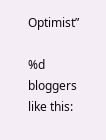Optimist”

%d bloggers like this: